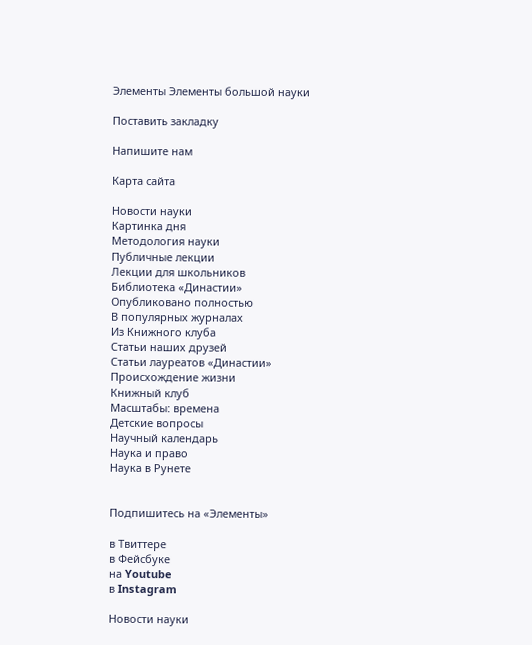Элементы Элементы большой науки

Поставить закладку

Напишите нам

Карта сайта

Новости науки
Картинка дня
Методология науки
Публичные лекции
Лекции для школьников
Библиотека «Династии»
Опубликовано полностью
В популярных журналах
Из Книжного клуба
Статьи наших друзей
Статьи лауреатов «Династии»
Происхождение жизни
Книжный клуб
Масштабы: времена
Детские вопросы
Научный календарь
Наука и право
Наука в Рунете


Подпишитесь на «Элементы»

в Твиттере
в Фейсбуке
на Youtube
в Instagram

Новости науки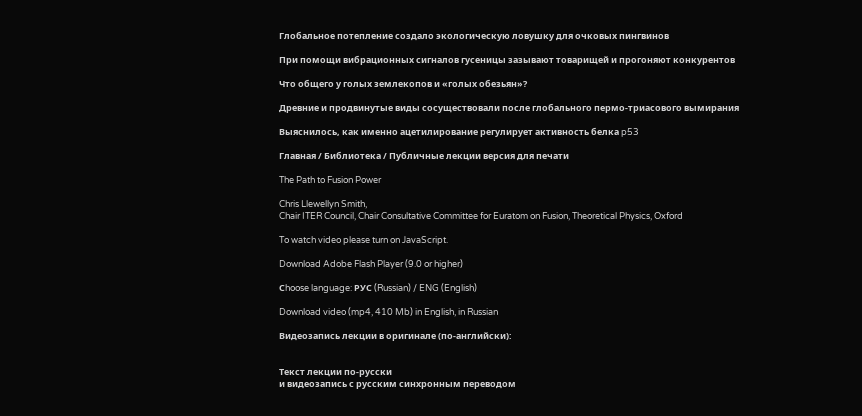Глобальное потепление создало экологическую ловушку для очковых пингвинов

При помощи вибрационных сигналов гусеницы зазывают товарищей и прогоняют конкурентов

Что общего у голых землекопов и «голых обезьян»?

Древние и продвинутые виды сосуществовали после глобального пермо-триасового вымирания

Выяснилось, как именно ацетилирование регулирует активность белка p53

Главная / Библиотека / Публичные лекции версия для печати

The Path to Fusion Power

Chris Llewellyn Smith,
Chair ITER Council, Chair Consultative Committee for Euratom on Fusion, Theoretical Physics, Oxford

To watch video please turn on JavaScript.

Download Adobe Flash Player (9.0 or higher)

Сhoose language: РУС (Russian) / ENG (English)

Download video (mp4, 410 Mb) in English, in Russian

Видеозапись лекции в оригинале (по-английски):


Текст лекции по-русски
и видеозапись с русским синхронным переводом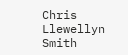Chris Llewellyn Smith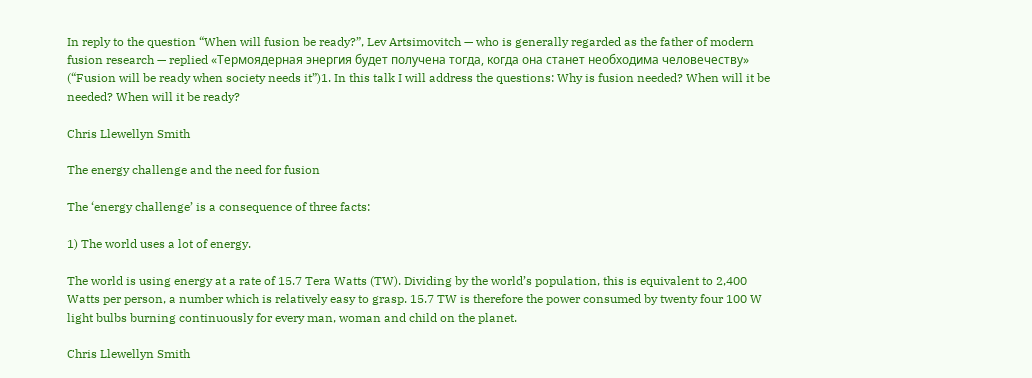In reply to the question “When will fusion be ready?”, Lev Artsimovitch — who is generally regarded as the father of modern fusion research — replied «Термоядерная энергия будет получена тогда, когда она станет необходима человечеству» (“Fusion will be ready when society needs it”)1. In this talk I will address the questions: Why is fusion needed? When will it be needed? When will it be ready?

Chris Llewellyn Smith

The energy challenge and the need for fusion

The ‘energy challenge’ is a consequence of three facts:

1) The world uses a lot of energy.

The world is using energy at a rate of 15.7 Tera Watts (TW). Dividing by the world’s population, this is equivalent to 2,400 Watts per person, a number which is relatively easy to grasp. 15.7 TW is therefore the power consumed by twenty four 100 W light bulbs burning continuously for every man, woman and child on the planet.

Chris Llewellyn Smith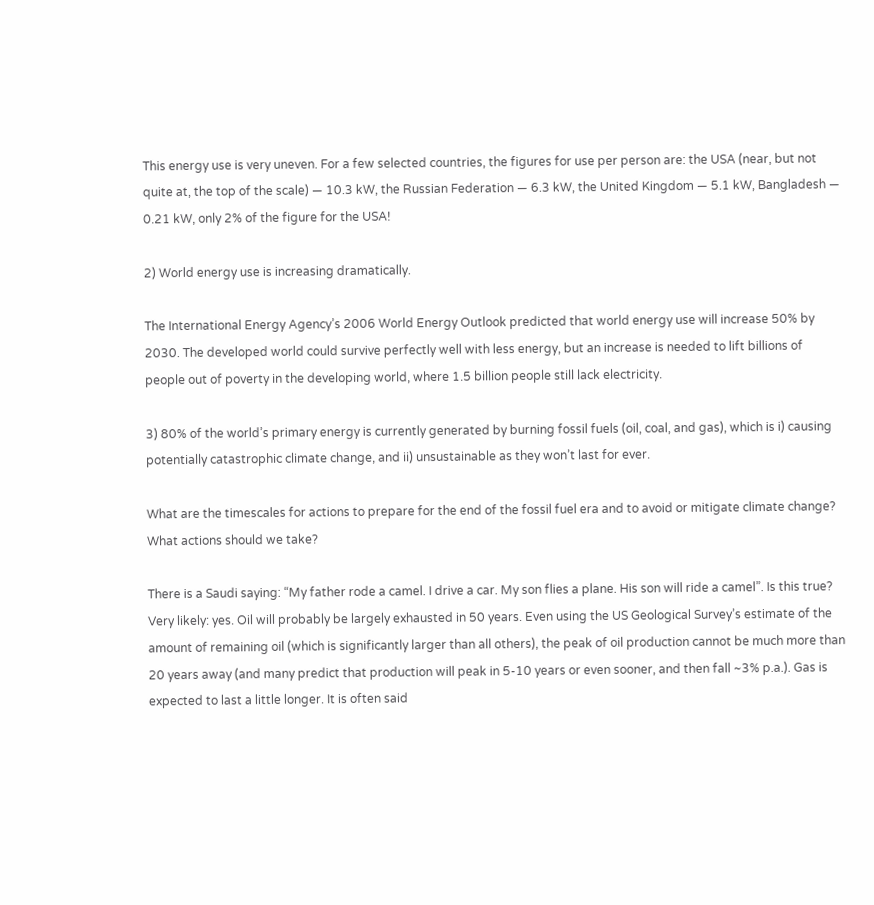This energy use is very uneven. For a few selected countries, the figures for use per person are: the USA (near, but not quite at, the top of the scale) — 10.3 kW, the Russian Federation — 6.3 kW, the United Kingdom — 5.1 kW, Bangladesh — 0.21 kW, only 2% of the figure for the USA!

2) World energy use is increasing dramatically.

The International Energy Agency’s 2006 World Energy Outlook predicted that world energy use will increase 50% by 2030. The developed world could survive perfectly well with less energy, but an increase is needed to lift billions of people out of poverty in the developing world, where 1.5 billion people still lack electricity.

3) 80% of the world’s primary energy is currently generated by burning fossil fuels (oil, coal, and gas), which is i) causing potentially catastrophic climate change, and ii) unsustainable as they won’t last for ever.

What are the timescales for actions to prepare for the end of the fossil fuel era and to avoid or mitigate climate change? What actions should we take?

There is a Saudi saying: “My father rode a camel. I drive a car. My son flies a plane. His son will ride a camel”. Is this true? Very likely: yes. Oil will probably be largely exhausted in 50 years. Even using the US Geological Survey’s estimate of the amount of remaining oil (which is significantly larger than all others), the peak of oil production cannot be much more than 20 years away (and many predict that production will peak in 5-10 years or even sooner, and then fall ~3% p.a.). Gas is expected to last a little longer. It is often said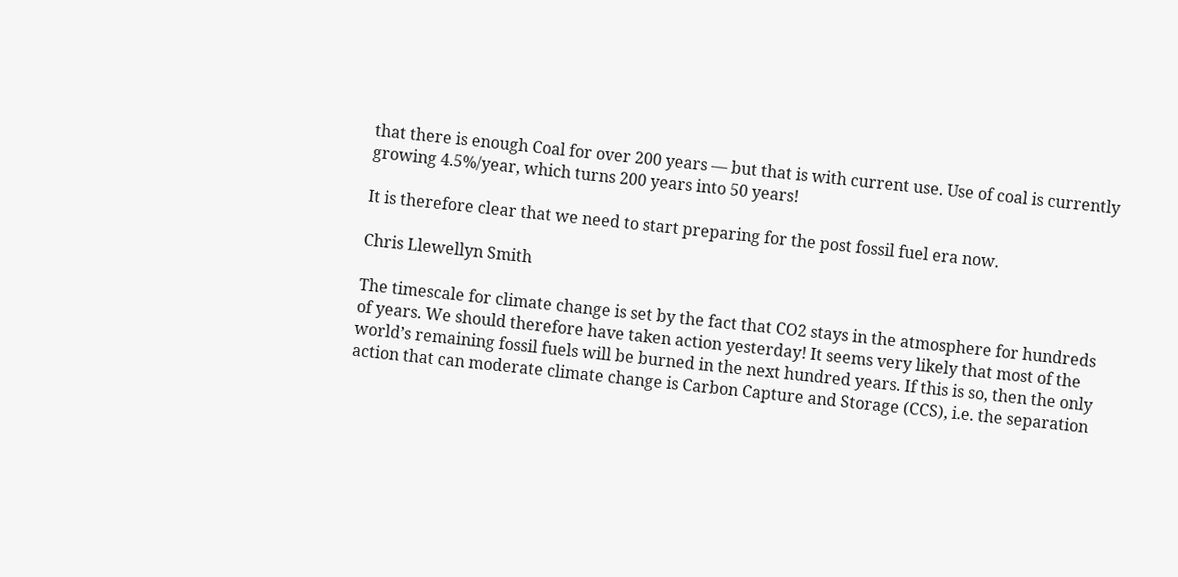that there is enough Coal for over 200 years — but that is with current use. Use of coal is currently growing 4.5%/year, which turns 200 years into 50 years!

It is therefore clear that we need to start preparing for the post fossil fuel era now.

Chris Llewellyn Smith

The timescale for climate change is set by the fact that CO2 stays in the atmosphere for hundreds of years. We should therefore have taken action yesterday! It seems very likely that most of the world’s remaining fossil fuels will be burned in the next hundred years. If this is so, then the only action that can moderate climate change is Carbon Capture and Storage (CCS), i.e. the separation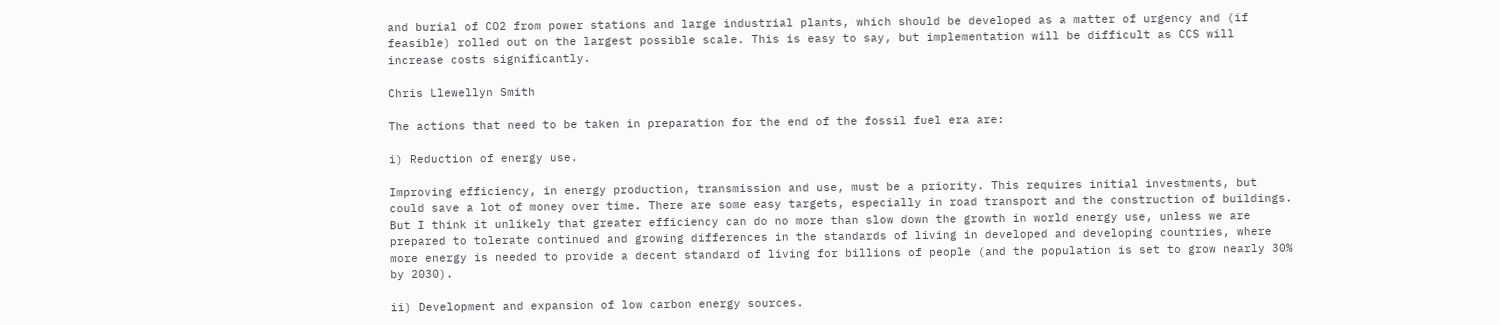and burial of CO2 from power stations and large industrial plants, which should be developed as a matter of urgency and (if feasible) rolled out on the largest possible scale. This is easy to say, but implementation will be difficult as CCS will increase costs significantly.

Chris Llewellyn Smith

The actions that need to be taken in preparation for the end of the fossil fuel era are:

i) Reduction of energy use.

Improving efficiency, in energy production, transmission and use, must be a priority. This requires initial investments, but could save a lot of money over time. There are some easy targets, especially in road transport and the construction of buildings. But I think it unlikely that greater efficiency can do no more than slow down the growth in world energy use, unless we are prepared to tolerate continued and growing differences in the standards of living in developed and developing countries, where more energy is needed to provide a decent standard of living for billions of people (and the population is set to grow nearly 30% by 2030).

ii) Development and expansion of low carbon energy sources.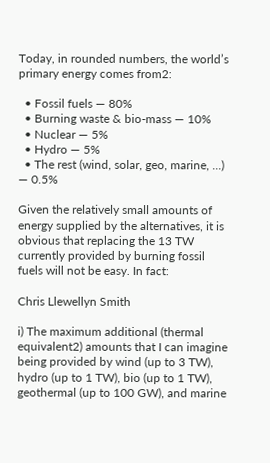Today, in rounded numbers, the world’s primary energy comes from2:

  • Fossil fuels — 80%
  • Burning waste & bio-mass — 10%
  • Nuclear — 5%
  • Hydro — 5%
  • The rest (wind, solar, geo, marine, ...) — 0.5%

Given the relatively small amounts of energy supplied by the alternatives, it is obvious that replacing the 13 TW currently provided by burning fossil fuels will not be easy. In fact:

Chris Llewellyn Smith

i) The maximum additional (thermal equivalent2) amounts that I can imagine being provided by wind (up to 3 TW), hydro (up to 1 TW), bio (up to 1 TW), geothermal (up to 100 GW), and marine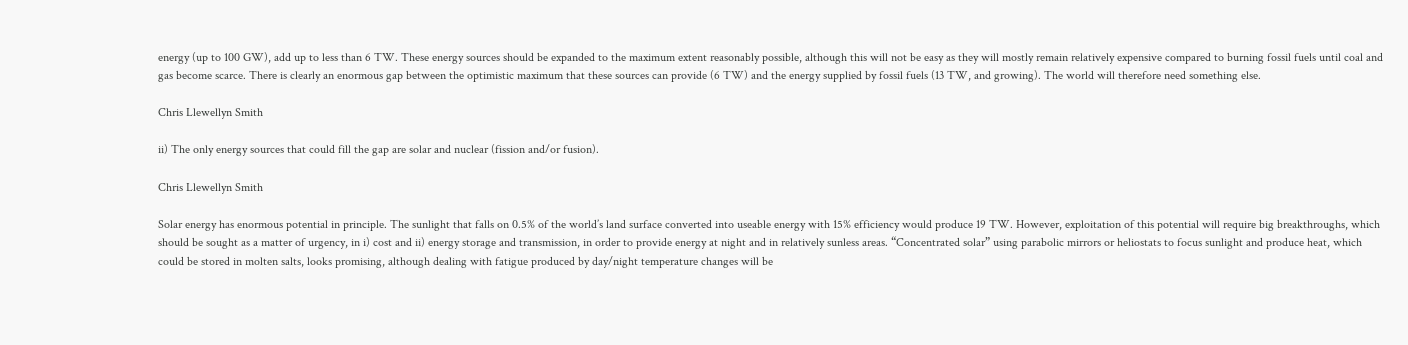energy (up to 100 GW), add up to less than 6 TW. These energy sources should be expanded to the maximum extent reasonably possible, although this will not be easy as they will mostly remain relatively expensive compared to burning fossil fuels until coal and gas become scarce. There is clearly an enormous gap between the optimistic maximum that these sources can provide (6 TW) and the energy supplied by fossil fuels (13 TW, and growing). The world will therefore need something else.

Chris Llewellyn Smith

ii) The only energy sources that could fill the gap are solar and nuclear (fission and/or fusion).

Chris Llewellyn Smith

Solar energy has enormous potential in principle. The sunlight that falls on 0.5% of the world’s land surface converted into useable energy with 15% efficiency would produce 19 TW. However, exploitation of this potential will require big breakthroughs, which should be sought as a matter of urgency, in i) cost and ii) energy storage and transmission, in order to provide energy at night and in relatively sunless areas. “Concentrated solar” using parabolic mirrors or heliostats to focus sunlight and produce heat, which could be stored in molten salts, looks promising, although dealing with fatigue produced by day/night temperature changes will be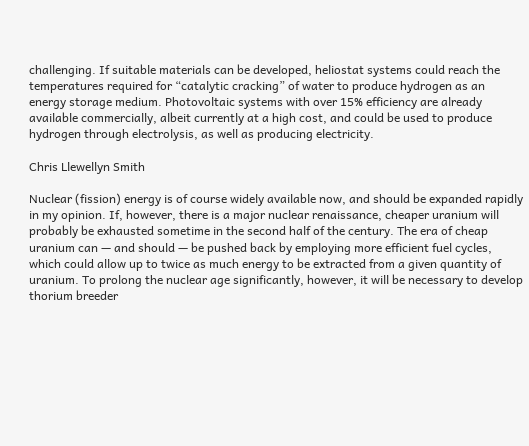challenging. If suitable materials can be developed, heliostat systems could reach the temperatures required for “catalytic cracking” of water to produce hydrogen as an energy storage medium. Photovoltaic systems with over 15% efficiency are already available commercially, albeit currently at a high cost, and could be used to produce hydrogen through electrolysis, as well as producing electricity.

Chris Llewellyn Smith

Nuclear (fission) energy is of course widely available now, and should be expanded rapidly in my opinion. If, however, there is a major nuclear renaissance, cheaper uranium will probably be exhausted sometime in the second half of the century. The era of cheap uranium can — and should — be pushed back by employing more efficient fuel cycles, which could allow up to twice as much energy to be extracted from a given quantity of uranium. To prolong the nuclear age significantly, however, it will be necessary to develop thorium breeder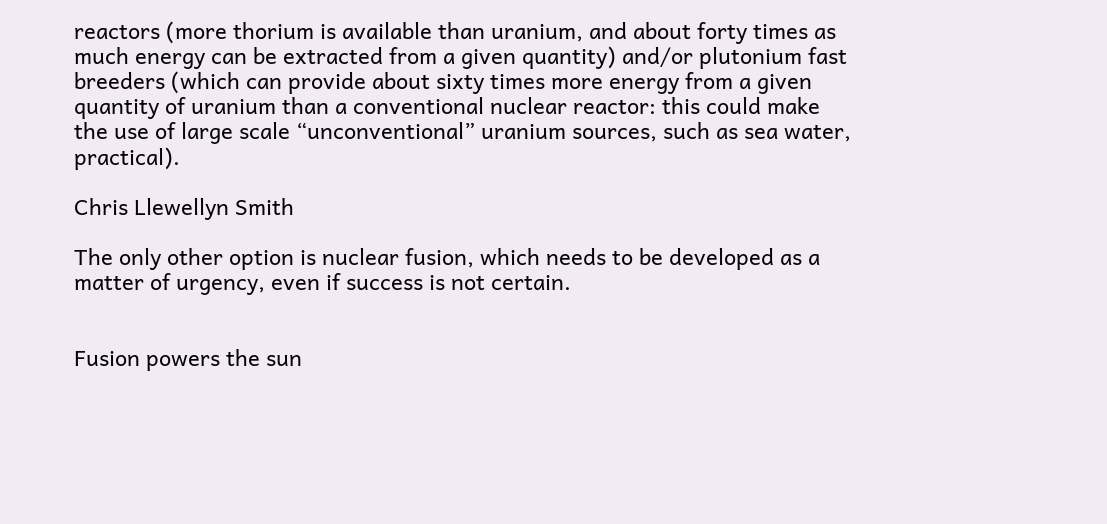reactors (more thorium is available than uranium, and about forty times as much energy can be extracted from a given quantity) and/or plutonium fast breeders (which can provide about sixty times more energy from a given quantity of uranium than a conventional nuclear reactor: this could make the use of large scale “unconventional” uranium sources, such as sea water, practical).

Chris Llewellyn Smith

The only other option is nuclear fusion, which needs to be developed as a matter of urgency, even if success is not certain.


Fusion powers the sun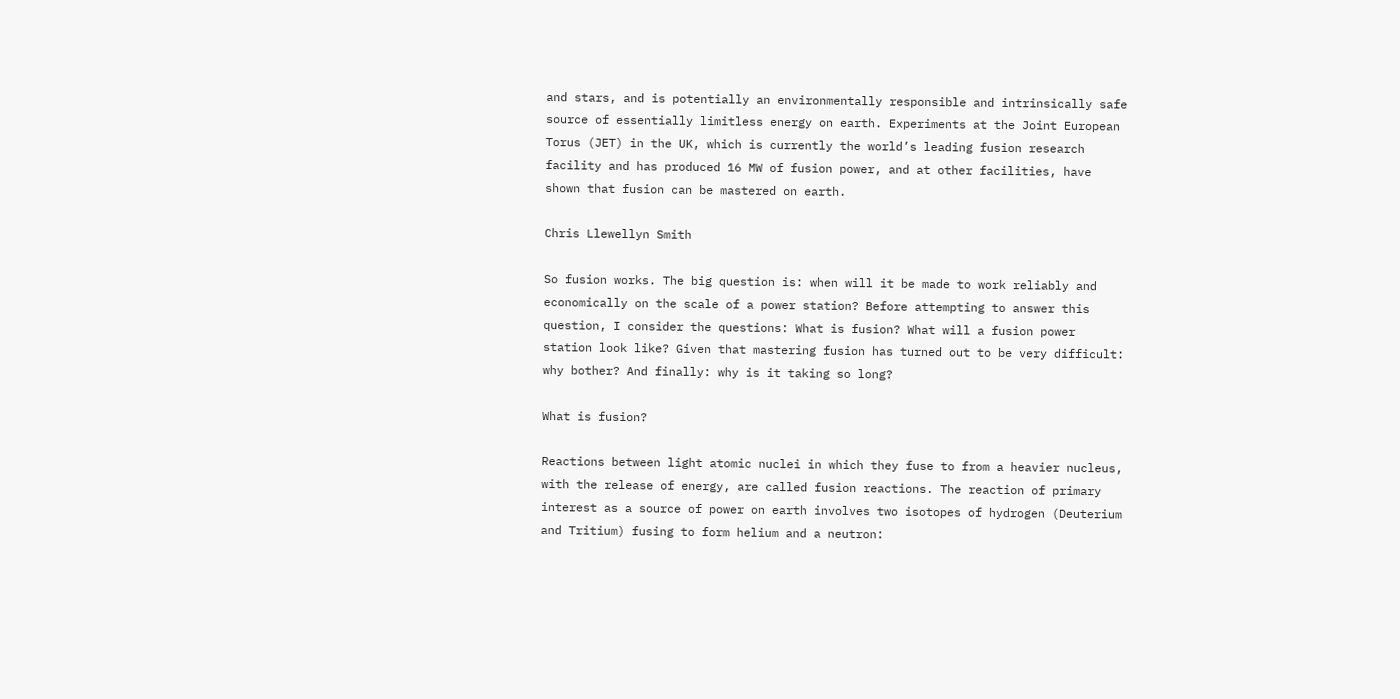and stars, and is potentially an environmentally responsible and intrinsically safe source of essentially limitless energy on earth. Experiments at the Joint European Torus (JET) in the UK, which is currently the world’s leading fusion research facility and has produced 16 MW of fusion power, and at other facilities, have shown that fusion can be mastered on earth.

Chris Llewellyn Smith

So fusion works. The big question is: when will it be made to work reliably and economically on the scale of a power station? Before attempting to answer this question, I consider the questions: What is fusion? What will a fusion power station look like? Given that mastering fusion has turned out to be very difficult: why bother? And finally: why is it taking so long?

What is fusion?

Reactions between light atomic nuclei in which they fuse to from a heavier nucleus, with the release of energy, are called fusion reactions. The reaction of primary interest as a source of power on earth involves two isotopes of hydrogen (Deuterium and Tritium) fusing to form helium and a neutron: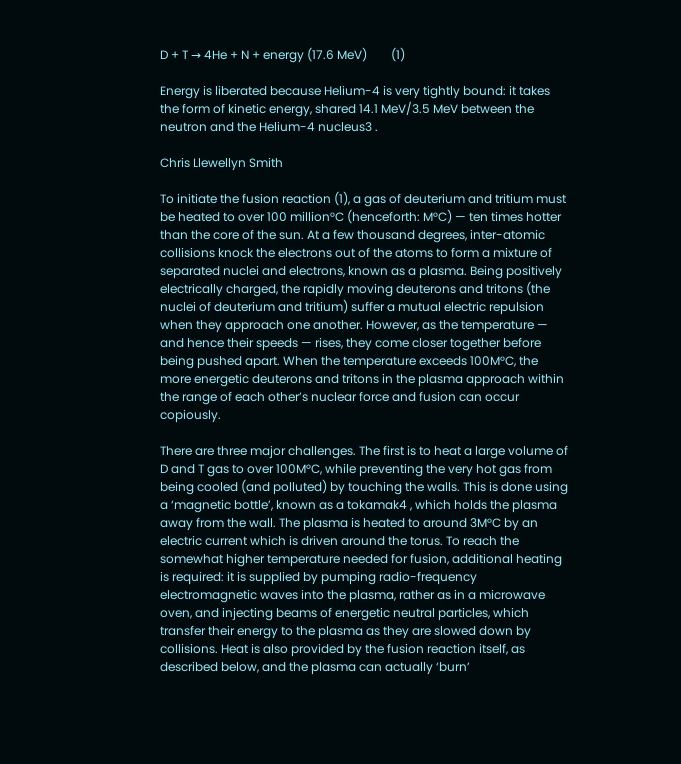D + T → 4He + N + energy (17.6 MeV)        (1)

Energy is liberated because Helium-4 is very tightly bound: it takes the form of kinetic energy, shared 14.1 MeV/3.5 MeV between the neutron and the Helium-4 nucleus3 .

Chris Llewellyn Smith

To initiate the fusion reaction (1), a gas of deuterium and tritium must be heated to over 100 million°C (henceforth: M°C) — ten times hotter than the core of the sun. At a few thousand degrees, inter-atomic collisions knock the electrons out of the atoms to form a mixture of separated nuclei and electrons, known as a plasma. Being positively electrically charged, the rapidly moving deuterons and tritons (the nuclei of deuterium and tritium) suffer a mutual electric repulsion when they approach one another. However, as the temperature — and hence their speeds — rises, they come closer together before being pushed apart. When the temperature exceeds 100M°C, the more energetic deuterons and tritons in the plasma approach within the range of each other’s nuclear force and fusion can occur copiously.

There are three major challenges. The first is to heat a large volume of D and T gas to over 100M°C, while preventing the very hot gas from being cooled (and polluted) by touching the walls. This is done using a ‘magnetic bottle’, known as a tokamak4 , which holds the plasma away from the wall. The plasma is heated to around 3M°C by an electric current which is driven around the torus. To reach the somewhat higher temperature needed for fusion, additional heating is required: it is supplied by pumping radio-frequency electromagnetic waves into the plasma, rather as in a microwave oven, and injecting beams of energetic neutral particles, which transfer their energy to the plasma as they are slowed down by collisions. Heat is also provided by the fusion reaction itself, as described below, and the plasma can actually ‘burn’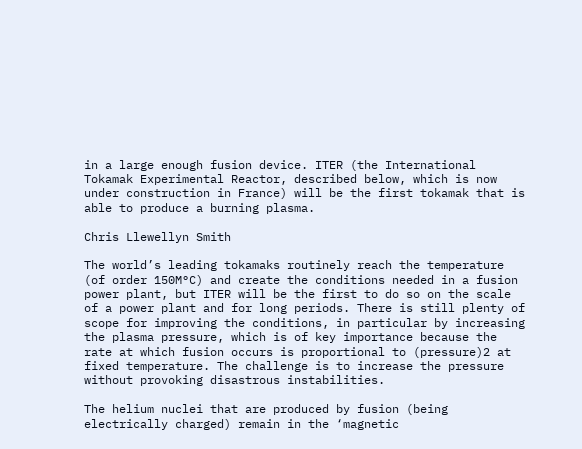in a large enough fusion device. ITER (the International Tokamak Experimental Reactor, described below, which is now under construction in France) will be the first tokamak that is able to produce a burning plasma.

Chris Llewellyn Smith

The world’s leading tokamaks routinely reach the temperature (of order 150M°C) and create the conditions needed in a fusion power plant, but ITER will be the first to do so on the scale of a power plant and for long periods. There is still plenty of scope for improving the conditions, in particular by increasing the plasma pressure, which is of key importance because the rate at which fusion occurs is proportional to (pressure)2 at fixed temperature. The challenge is to increase the pressure without provoking disastrous instabilities.

The helium nuclei that are produced by fusion (being electrically charged) remain in the ‘magnetic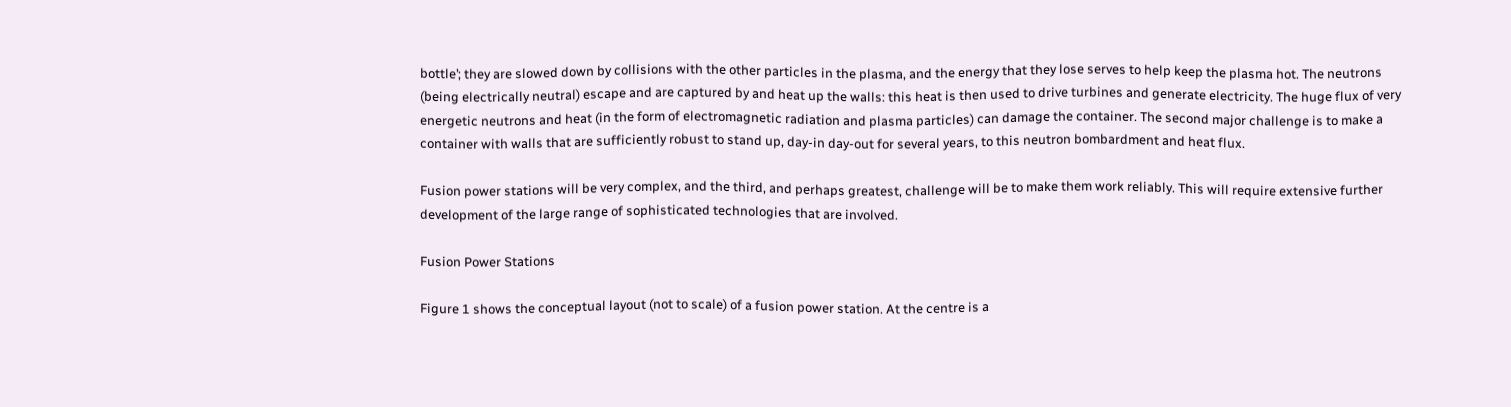bottle’; they are slowed down by collisions with the other particles in the plasma, and the energy that they lose serves to help keep the plasma hot. The neutrons (being electrically neutral) escape and are captured by and heat up the walls: this heat is then used to drive turbines and generate electricity. The huge flux of very energetic neutrons and heat (in the form of electromagnetic radiation and plasma particles) can damage the container. The second major challenge is to make a container with walls that are sufficiently robust to stand up, day-in day-out for several years, to this neutron bombardment and heat flux.

Fusion power stations will be very complex, and the third, and perhaps greatest, challenge will be to make them work reliably. This will require extensive further development of the large range of sophisticated technologies that are involved.

Fusion Power Stations

Figure 1 shows the conceptual layout (not to scale) of a fusion power station. At the centre is a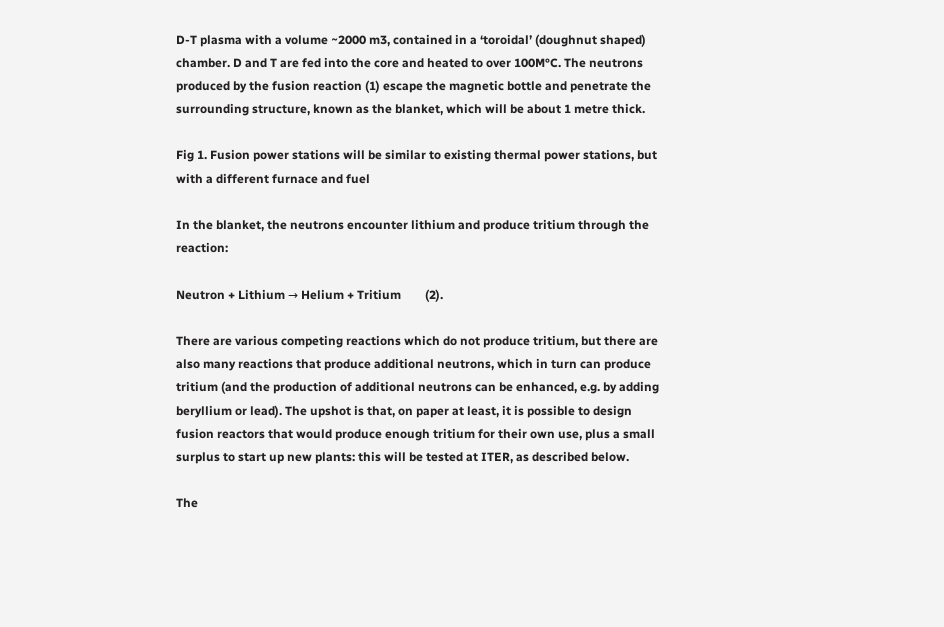D-T plasma with a volume ~2000 m3, contained in a ‘toroidal’ (doughnut shaped) chamber. D and T are fed into the core and heated to over 100M°C. The neutrons produced by the fusion reaction (1) escape the magnetic bottle and penetrate the surrounding structure, known as the blanket, which will be about 1 metre thick.

Fig 1. Fusion power stations will be similar to existing thermal power stations, but with a different furnace and fuel

In the blanket, the neutrons encounter lithium and produce tritium through the reaction:

Neutron + Lithium → Helium + Tritium        (2).

There are various competing reactions which do not produce tritium, but there are also many reactions that produce additional neutrons, which in turn can produce tritium (and the production of additional neutrons can be enhanced, e.g. by adding beryllium or lead). The upshot is that, on paper at least, it is possible to design fusion reactors that would produce enough tritium for their own use, plus a small surplus to start up new plants: this will be tested at ITER, as described below.

The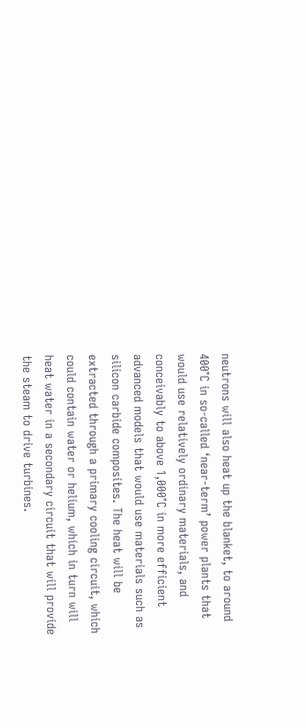neutrons will also heat up the blanket, to around 400°C in so-called ‘near-term’ power plants that would use relatively ordinary materials, and conceivably to above 1,000°C in more efficient advanced models that would use materials such as silicon carbide composites. The heat will be extracted through a primary cooling circuit, which could contain water or helium, which in turn will heat water in a secondary circuit that will provide the steam to drive turbines.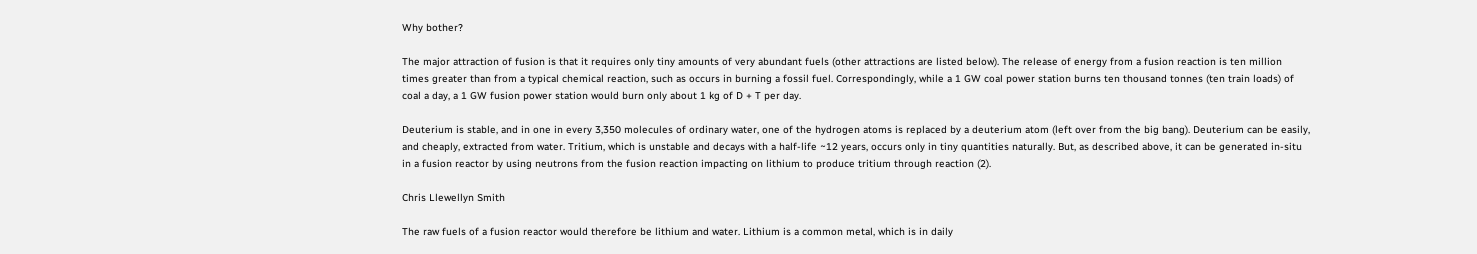Why bother?

The major attraction of fusion is that it requires only tiny amounts of very abundant fuels (other attractions are listed below). The release of energy from a fusion reaction is ten million times greater than from a typical chemical reaction, such as occurs in burning a fossil fuel. Correspondingly, while a 1 GW coal power station burns ten thousand tonnes (ten train loads) of coal a day, a 1 GW fusion power station would burn only about 1 kg of D + T per day.

Deuterium is stable, and in one in every 3,350 molecules of ordinary water, one of the hydrogen atoms is replaced by a deuterium atom (left over from the big bang). Deuterium can be easily, and cheaply, extracted from water. Tritium, which is unstable and decays with a half-life ~12 years, occurs only in tiny quantities naturally. But, as described above, it can be generated in-situ in a fusion reactor by using neutrons from the fusion reaction impacting on lithium to produce tritium through reaction (2).

Chris Llewellyn Smith

The raw fuels of a fusion reactor would therefore be lithium and water. Lithium is a common metal, which is in daily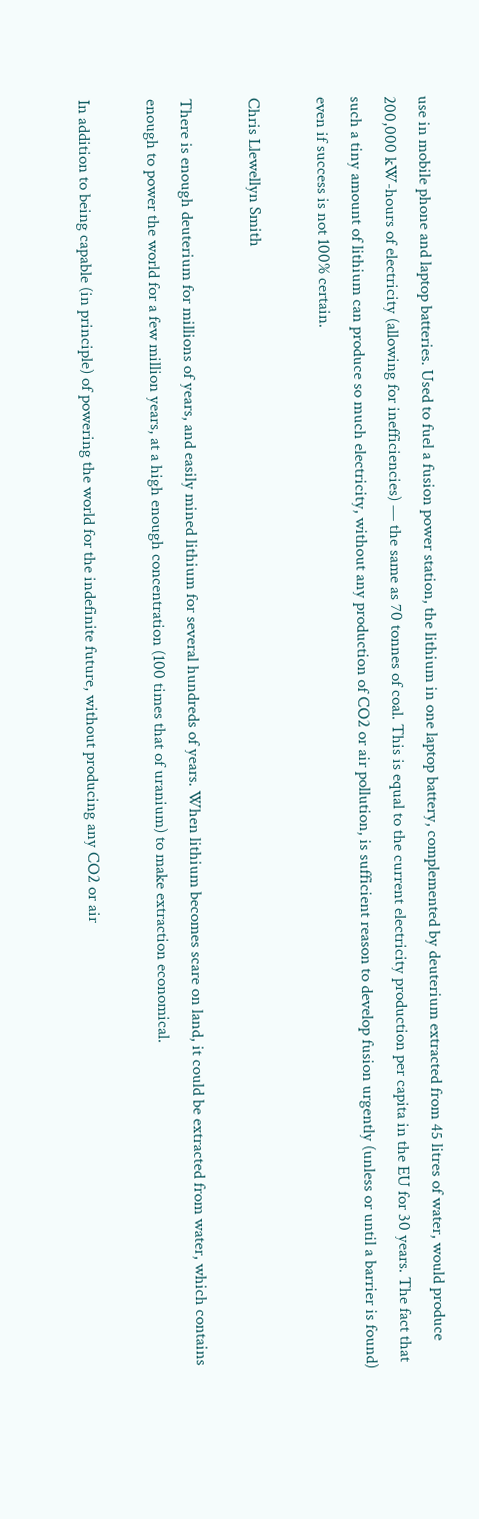use in mobile phone and laptop batteries. Used to fuel a fusion power station, the lithium in one laptop battery, complemented by deuterium extracted from 45 litres of water, would produce 200,000 kW-hours of electricity (allowing for inefficiencies) — the same as 70 tonnes of coal. This is equal to the current electricity production per capita in the EU for 30 years. The fact that such a tiny amount of lithium can produce so much electricity, without any production of CO2 or air pollution, is sufficient reason to develop fusion urgently (unless or until a barrier is found) even if success is not 100% certain.

Chris Llewellyn Smith

There is enough deuterium for millions of years, and easily mined lithium for several hundreds of years. When lithium becomes scare on land, it could be extracted from water, which contains enough to power the world for a few million years, at a high enough concentration (100 times that of uranium) to make extraction economical.

In addition to being capable (in principle) of powering the world for the indefinite future, without producing any CO2 or air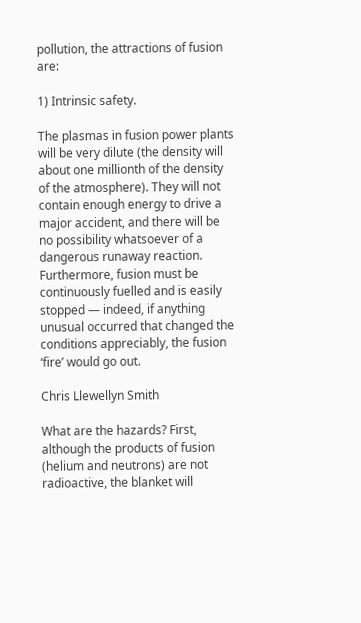pollution, the attractions of fusion are:

1) Intrinsic safety.

The plasmas in fusion power plants will be very dilute (the density will about one millionth of the density of the atmosphere). They will not contain enough energy to drive a major accident, and there will be no possibility whatsoever of a dangerous runaway reaction. Furthermore, fusion must be continuously fuelled and is easily stopped — indeed, if anything unusual occurred that changed the conditions appreciably, the fusion ‘fire’ would go out.

Chris Llewellyn Smith

What are the hazards? First, although the products of fusion (helium and neutrons) are not radioactive, the blanket will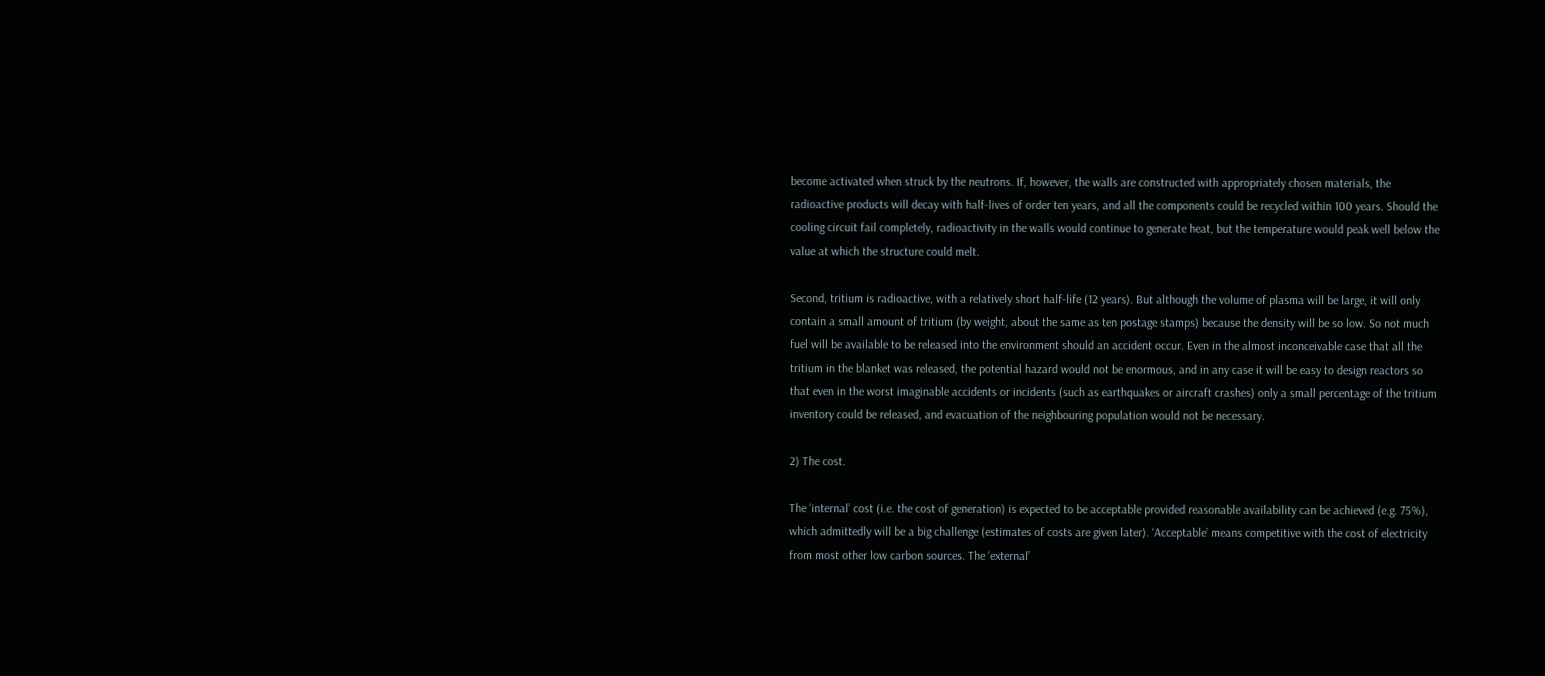become activated when struck by the neutrons. If, however, the walls are constructed with appropriately chosen materials, the radioactive products will decay with half-lives of order ten years, and all the components could be recycled within 100 years. Should the cooling circuit fail completely, radioactivity in the walls would continue to generate heat, but the temperature would peak well below the value at which the structure could melt.

Second, tritium is radioactive, with a relatively short half-life (12 years). But although the volume of plasma will be large, it will only contain a small amount of tritium (by weight, about the same as ten postage stamps) because the density will be so low. So not much fuel will be available to be released into the environment should an accident occur. Even in the almost inconceivable case that all the tritium in the blanket was released, the potential hazard would not be enormous, and in any case it will be easy to design reactors so that even in the worst imaginable accidents or incidents (such as earthquakes or aircraft crashes) only a small percentage of the tritium inventory could be released, and evacuation of the neighbouring population would not be necessary.

2) The cost.

The ‘internal’ cost (i.e. the cost of generation) is expected to be acceptable provided reasonable availability can be achieved (e.g. 75%), which admittedly will be a big challenge (estimates of costs are given later). ‘Acceptable’ means competitive with the cost of electricity from most other low carbon sources. The ‘external’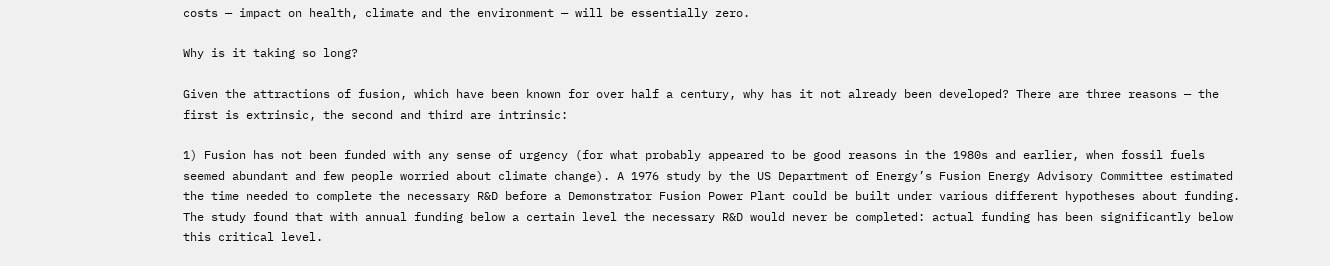costs — impact on health, climate and the environment — will be essentially zero.

Why is it taking so long?

Given the attractions of fusion, which have been known for over half a century, why has it not already been developed? There are three reasons — the first is extrinsic, the second and third are intrinsic:

1) Fusion has not been funded with any sense of urgency (for what probably appeared to be good reasons in the 1980s and earlier, when fossil fuels seemed abundant and few people worried about climate change). A 1976 study by the US Department of Energy’s Fusion Energy Advisory Committee estimated the time needed to complete the necessary R&D before a Demonstrator Fusion Power Plant could be built under various different hypotheses about funding. The study found that with annual funding below a certain level the necessary R&D would never be completed: actual funding has been significantly below this critical level.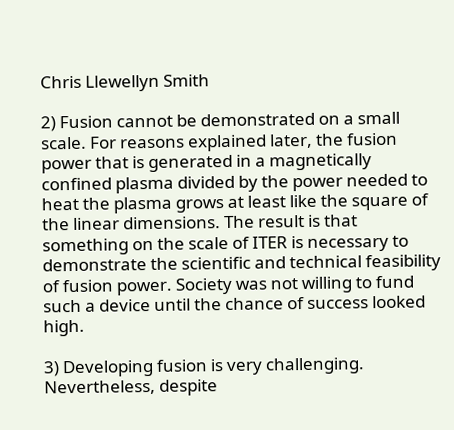Chris Llewellyn Smith

2) Fusion cannot be demonstrated on a small scale. For reasons explained later, the fusion power that is generated in a magnetically confined plasma divided by the power needed to heat the plasma grows at least like the square of the linear dimensions. The result is that something on the scale of ITER is necessary to demonstrate the scientific and technical feasibility of fusion power. Society was not willing to fund such a device until the chance of success looked high.

3) Developing fusion is very challenging. Nevertheless, despite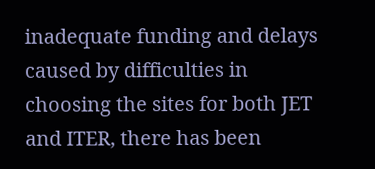inadequate funding and delays caused by difficulties in choosing the sites for both JET and ITER, there has been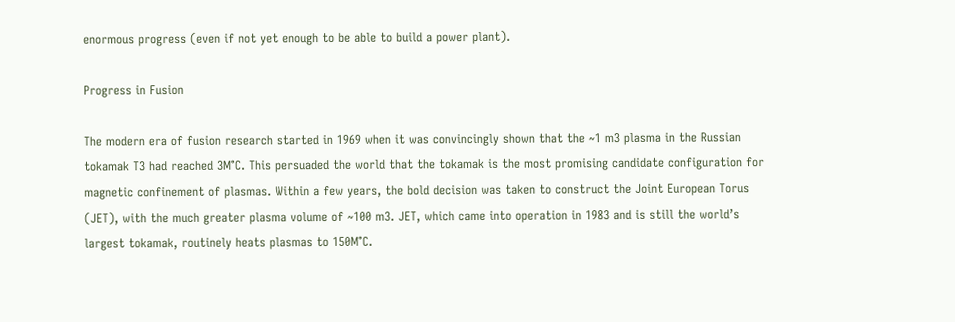enormous progress (even if not yet enough to be able to build a power plant).

Progress in Fusion

The modern era of fusion research started in 1969 when it was convincingly shown that the ~1 m3 plasma in the Russian tokamak T3 had reached 3M°C. This persuaded the world that the tokamak is the most promising candidate configuration for magnetic confinement of plasmas. Within a few years, the bold decision was taken to construct the Joint European Torus (JET), with the much greater plasma volume of ~100 m3. JET, which came into operation in 1983 and is still the world’s largest tokamak, routinely heats plasmas to 150M°C.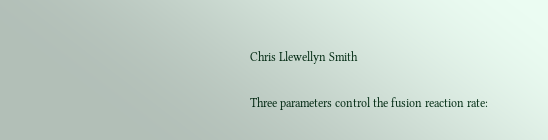Chris Llewellyn Smith

Three parameters control the fusion reaction rate: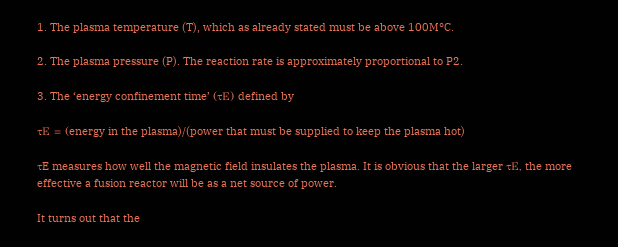1. The plasma temperature (T), which as already stated must be above 100M°C.

2. The plasma pressure (P). The reaction rate is approximately proportional to P2.

3. The ‘energy confinement time’ (τE) defined by

τE = (energy in the plasma)/(power that must be supplied to keep the plasma hot)

τE measures how well the magnetic field insulates the plasma. It is obvious that the larger τE, the more effective a fusion reactor will be as a net source of power.

It turns out that the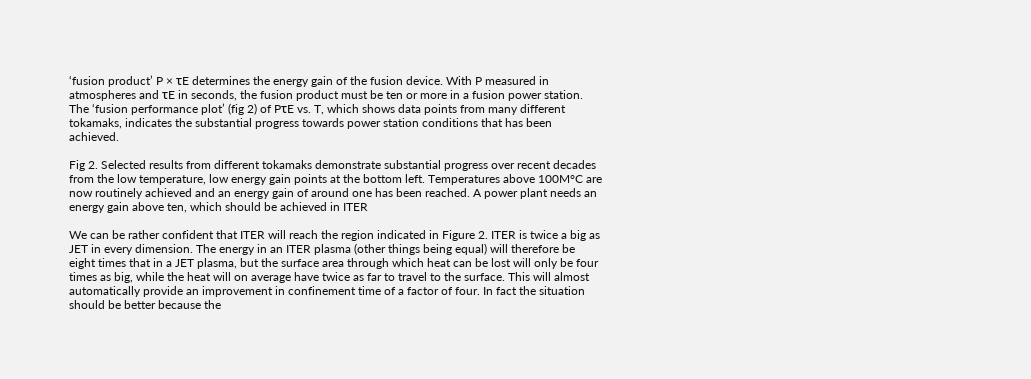‘fusion product’ P × τE determines the energy gain of the fusion device. With P measured in atmospheres and τE in seconds, the fusion product must be ten or more in a fusion power station. The ‘fusion performance plot’ (fig 2) of PτE vs. T, which shows data points from many different tokamaks, indicates the substantial progress towards power station conditions that has been achieved.

Fig 2. Selected results from different tokamaks demonstrate substantial progress over recent decades from the low temperature, low energy gain points at the bottom left. Temperatures above 100M°C are now routinely achieved and an energy gain of around one has been reached. A power plant needs an energy gain above ten, which should be achieved in ITER

We can be rather confident that ITER will reach the region indicated in Figure 2. ITER is twice a big as JET in every dimension. The energy in an ITER plasma (other things being equal) will therefore be eight times that in a JET plasma, but the surface area through which heat can be lost will only be four times as big, while the heat will on average have twice as far to travel to the surface. This will almost automatically provide an improvement in confinement time of a factor of four. In fact the situation should be better because the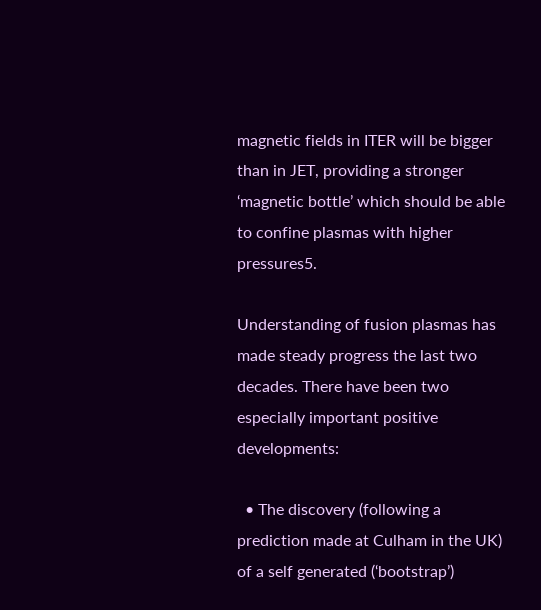magnetic fields in ITER will be bigger than in JET, providing a stronger ‘magnetic bottle’ which should be able to confine plasmas with higher pressures5.

Understanding of fusion plasmas has made steady progress the last two decades. There have been two especially important positive developments:

  • The discovery (following a prediction made at Culham in the UK) of a self generated (‘bootstrap’)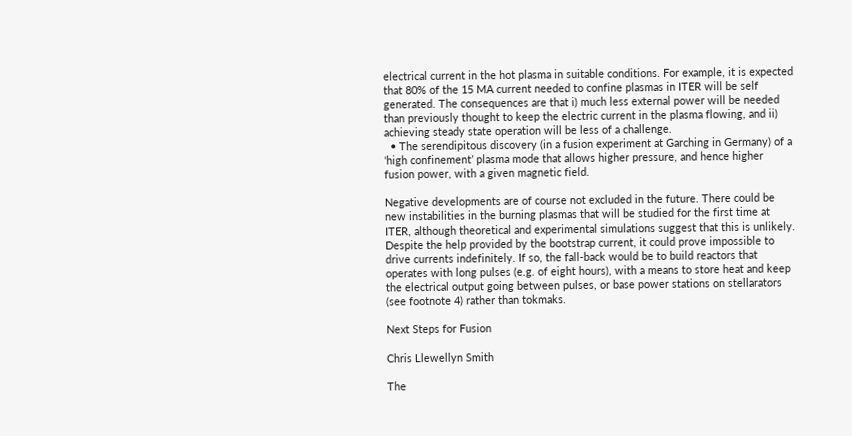electrical current in the hot plasma in suitable conditions. For example, it is expected that 80% of the 15 MA current needed to confine plasmas in ITER will be self generated. The consequences are that i) much less external power will be needed than previously thought to keep the electric current in the plasma flowing, and ii) achieving steady state operation will be less of a challenge.
  • The serendipitous discovery (in a fusion experiment at Garching in Germany) of a ‘high confinement’ plasma mode that allows higher pressure, and hence higher fusion power, with a given magnetic field.

Negative developments are of course not excluded in the future. There could be new instabilities in the burning plasmas that will be studied for the first time at ITER, although theoretical and experimental simulations suggest that this is unlikely. Despite the help provided by the bootstrap current, it could prove impossible to drive currents indefinitely. If so, the fall-back would be to build reactors that operates with long pulses (e.g. of eight hours), with a means to store heat and keep the electrical output going between pulses, or base power stations on stellarators (see footnote 4) rather than tokmaks.

Next Steps for Fusion

Chris Llewellyn Smith

The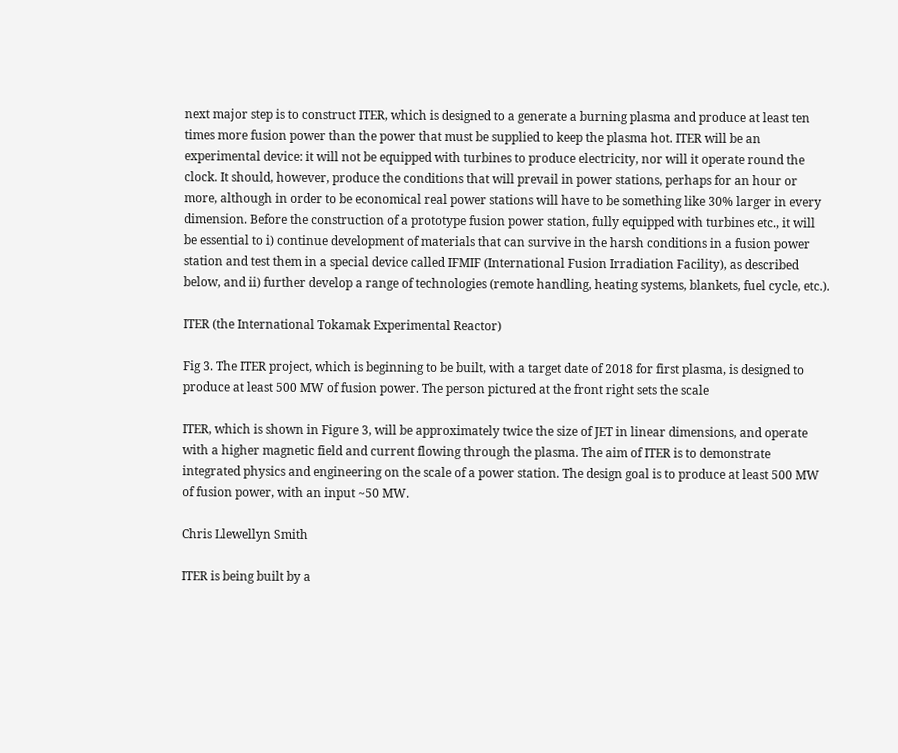next major step is to construct ITER, which is designed to a generate a burning plasma and produce at least ten times more fusion power than the power that must be supplied to keep the plasma hot. ITER will be an experimental device: it will not be equipped with turbines to produce electricity, nor will it operate round the clock. It should, however, produce the conditions that will prevail in power stations, perhaps for an hour or more, although in order to be economical real power stations will have to be something like 30% larger in every dimension. Before the construction of a prototype fusion power station, fully equipped with turbines etc., it will be essential to i) continue development of materials that can survive in the harsh conditions in a fusion power station and test them in a special device called IFMIF (International Fusion Irradiation Facility), as described below, and ii) further develop a range of technologies (remote handling, heating systems, blankets, fuel cycle, etc.).

ITER (the International Tokamak Experimental Reactor)

Fig 3. The ITER project, which is beginning to be built, with a target date of 2018 for first plasma, is designed to produce at least 500 MW of fusion power. The person pictured at the front right sets the scale

ITER, which is shown in Figure 3, will be approximately twice the size of JET in linear dimensions, and operate with a higher magnetic field and current flowing through the plasma. The aim of ITER is to demonstrate integrated physics and engineering on the scale of a power station. The design goal is to produce at least 500 MW of fusion power, with an input ~50 MW.

Chris Llewellyn Smith

ITER is being built by a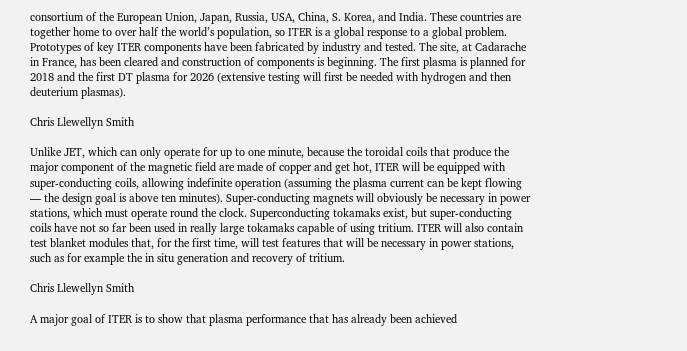consortium of the European Union, Japan, Russia, USA, China, S. Korea, and India. These countries are together home to over half the world’s population, so ITER is a global response to a global problem. Prototypes of key ITER components have been fabricated by industry and tested. The site, at Cadarache in France, has been cleared and construction of components is beginning. The first plasma is planned for 2018 and the first DT plasma for 2026 (extensive testing will first be needed with hydrogen and then deuterium plasmas).

Chris Llewellyn Smith

Unlike JET, which can only operate for up to one minute, because the toroidal coils that produce the major component of the magnetic field are made of copper and get hot, ITER will be equipped with super-conducting coils, allowing indefinite operation (assuming the plasma current can be kept flowing — the design goal is above ten minutes). Super-conducting magnets will obviously be necessary in power stations, which must operate round the clock. Superconducting tokamaks exist, but super-conducting coils have not so far been used in really large tokamaks capable of using tritium. ITER will also contain test blanket modules that, for the first time, will test features that will be necessary in power stations, such as for example the in situ generation and recovery of tritium.

Chris Llewellyn Smith

A major goal of ITER is to show that plasma performance that has already been achieved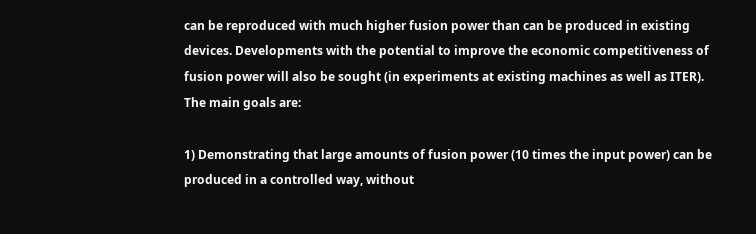can be reproduced with much higher fusion power than can be produced in existing devices. Developments with the potential to improve the economic competitiveness of fusion power will also be sought (in experiments at existing machines as well as ITER). The main goals are:

1) Demonstrating that large amounts of fusion power (10 times the input power) can be produced in a controlled way, without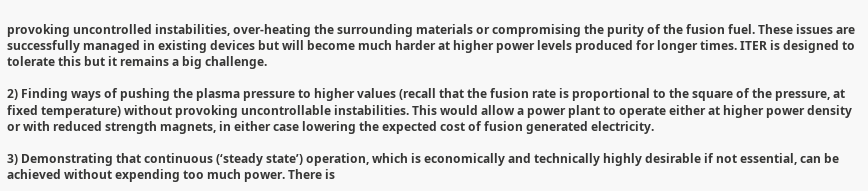provoking uncontrolled instabilities, over-heating the surrounding materials or compromising the purity of the fusion fuel. These issues are successfully managed in existing devices but will become much harder at higher power levels produced for longer times. ITER is designed to tolerate this but it remains a big challenge.

2) Finding ways of pushing the plasma pressure to higher values (recall that the fusion rate is proportional to the square of the pressure, at fixed temperature) without provoking uncontrollable instabilities. This would allow a power plant to operate either at higher power density or with reduced strength magnets, in either case lowering the expected cost of fusion generated electricity.

3) Demonstrating that continuous (‘steady state’) operation, which is economically and technically highly desirable if not essential, can be achieved without expending too much power. There is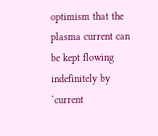optimism that the plasma current can be kept flowing indefinitely by ‘current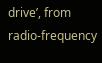drive’, from radio-frequency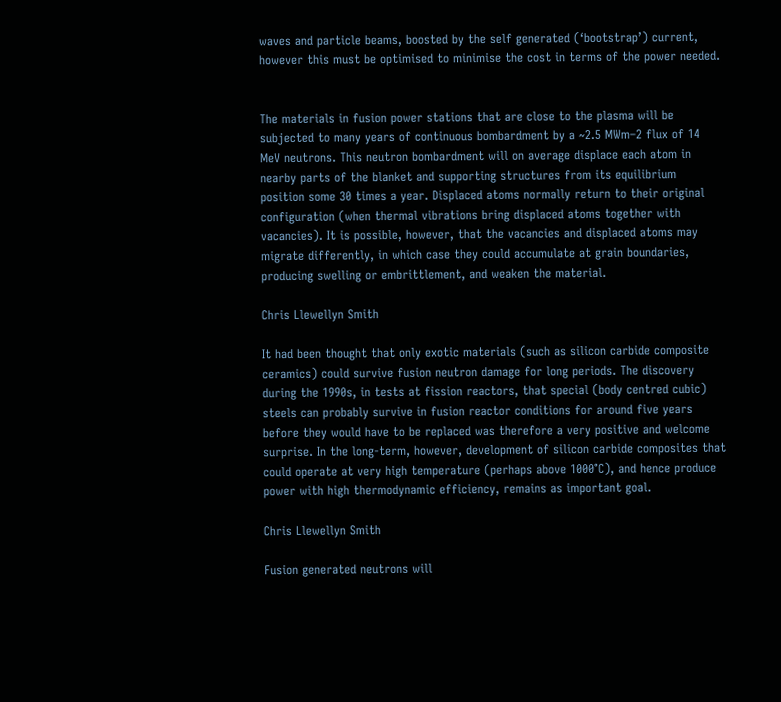waves and particle beams, boosted by the self generated (‘bootstrap’) current, however this must be optimised to minimise the cost in terms of the power needed.


The materials in fusion power stations that are close to the plasma will be subjected to many years of continuous bombardment by a ~2.5 MWm–2 flux of 14 MeV neutrons. This neutron bombardment will on average displace each atom in nearby parts of the blanket and supporting structures from its equilibrium position some 30 times a year. Displaced atoms normally return to their original configuration (when thermal vibrations bring displaced atoms together with vacancies). It is possible, however, that the vacancies and displaced atoms may migrate differently, in which case they could accumulate at grain boundaries, producing swelling or embrittlement, and weaken the material.

Chris Llewellyn Smith

It had been thought that only exotic materials (such as silicon carbide composite ceramics) could survive fusion neutron damage for long periods. The discovery during the 1990s, in tests at fission reactors, that special (body centred cubic) steels can probably survive in fusion reactor conditions for around five years before they would have to be replaced was therefore a very positive and welcome surprise. In the long-term, however, development of silicon carbide composites that could operate at very high temperature (perhaps above 1000°C), and hence produce power with high thermodynamic efficiency, remains as important goal.

Chris Llewellyn Smith

Fusion generated neutrons will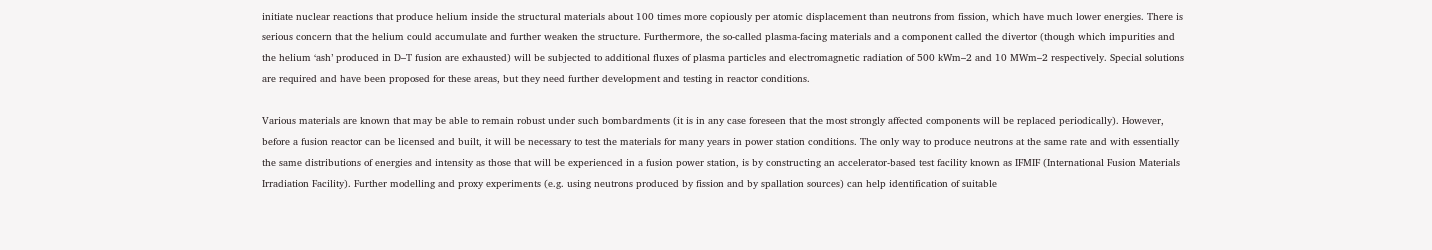initiate nuclear reactions that produce helium inside the structural materials about 100 times more copiously per atomic displacement than neutrons from fission, which have much lower energies. There is serious concern that the helium could accumulate and further weaken the structure. Furthermore, the so-called plasma-facing materials and a component called the divertor (though which impurities and the helium ‘ash’ produced in D–T fusion are exhausted) will be subjected to additional fluxes of plasma particles and electromagnetic radiation of 500 kWm–2 and 10 MWm–2 respectively. Special solutions are required and have been proposed for these areas, but they need further development and testing in reactor conditions.

Various materials are known that may be able to remain robust under such bombardments (it is in any case foreseen that the most strongly affected components will be replaced periodically). However, before a fusion reactor can be licensed and built, it will be necessary to test the materials for many years in power station conditions. The only way to produce neutrons at the same rate and with essentially the same distributions of energies and intensity as those that will be experienced in a fusion power station, is by constructing an accelerator-based test facility known as IFMIF (International Fusion Materials Irradiation Facility). Further modelling and proxy experiments (e.g. using neutrons produced by fission and by spallation sources) can help identification of suitable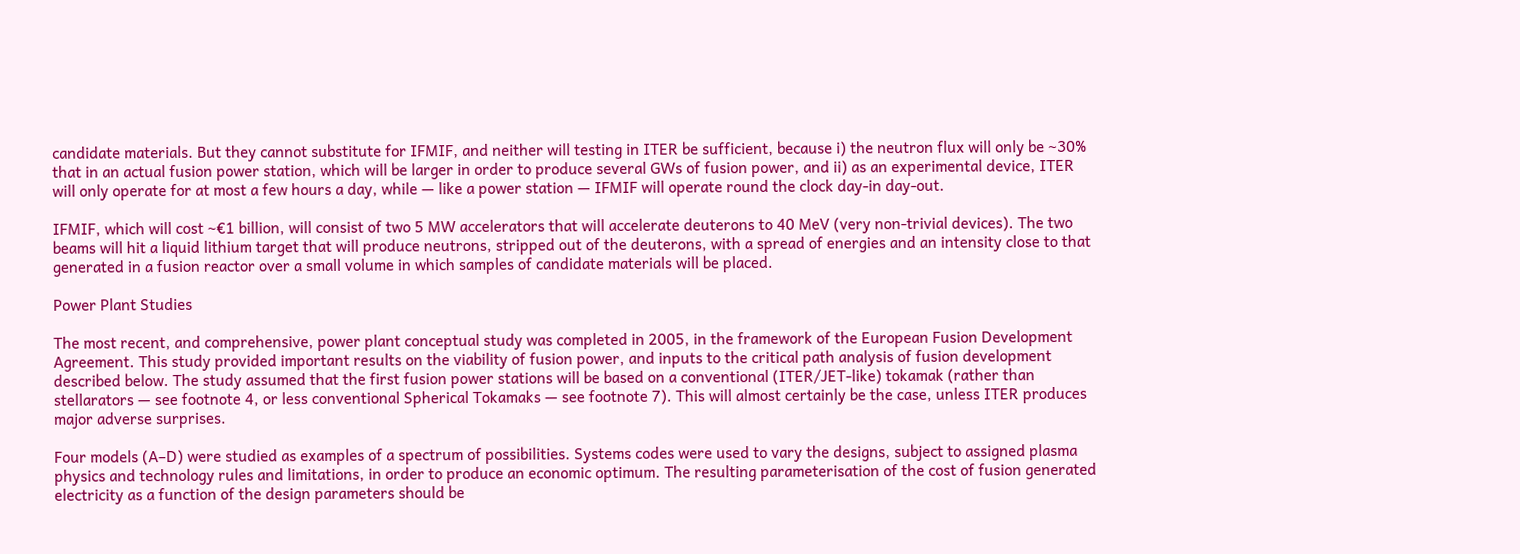candidate materials. But they cannot substitute for IFMIF, and neither will testing in ITER be sufficient, because i) the neutron flux will only be ~30% that in an actual fusion power station, which will be larger in order to produce several GWs of fusion power, and ii) as an experimental device, ITER will only operate for at most a few hours a day, while — like a power station — IFMIF will operate round the clock day-in day-out.

IFMIF, which will cost ~€1 billion, will consist of two 5 MW accelerators that will accelerate deuterons to 40 MeV (very non-trivial devices). The two beams will hit a liquid lithium target that will produce neutrons, stripped out of the deuterons, with a spread of energies and an intensity close to that generated in a fusion reactor over a small volume in which samples of candidate materials will be placed.

Power Plant Studies

The most recent, and comprehensive, power plant conceptual study was completed in 2005, in the framework of the European Fusion Development Agreement. This study provided important results on the viability of fusion power, and inputs to the critical path analysis of fusion development described below. The study assumed that the first fusion power stations will be based on a conventional (ITER/JET-like) tokamak (rather than stellarators — see footnote 4, or less conventional Spherical Tokamaks — see footnote 7). This will almost certainly be the case, unless ITER produces major adverse surprises.

Four models (A–D) were studied as examples of a spectrum of possibilities. Systems codes were used to vary the designs, subject to assigned plasma physics and technology rules and limitations, in order to produce an economic optimum. The resulting parameterisation of the cost of fusion generated electricity as a function of the design parameters should be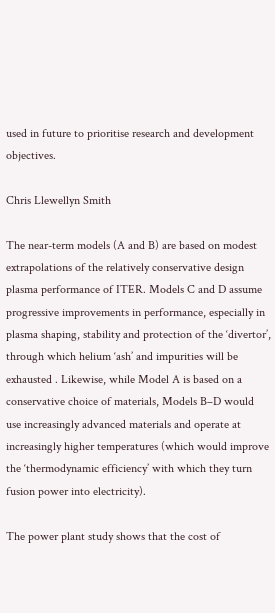used in future to prioritise research and development objectives.

Chris Llewellyn Smith

The near-term models (A and B) are based on modest extrapolations of the relatively conservative design plasma performance of ITER. Models C and D assume progressive improvements in performance, especially in plasma shaping, stability and protection of the ‘divertor’, through which helium ‘ash’ and impurities will be exhausted . Likewise, while Model A is based on a conservative choice of materials, Models B–D would use increasingly advanced materials and operate at increasingly higher temperatures (which would improve the ‘thermodynamic efficiency’ with which they turn fusion power into electricity).

The power plant study shows that the cost of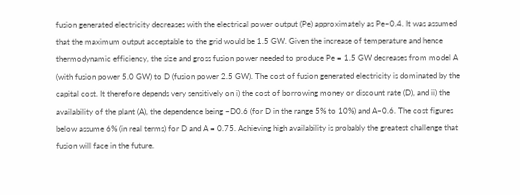fusion generated electricity decreases with the electrical power output (Pe) approximately as Pe–0.4. It was assumed that the maximum output acceptable to the grid would be 1.5 GW. Given the increase of temperature and hence thermodynamic efficiency, the size and gross fusion power needed to produce Pe = 1.5 GW decreases from model A (with fusion power 5.0 GW) to D (fusion power 2.5 GW). The cost of fusion generated electricity is dominated by the capital cost. It therefore depends very sensitively on i) the cost of borrowing money or discount rate (D), and ii) the availability of the plant (A), the dependence being ~D0.6 (for D in the range 5% to 10%) and A–0.6. The cost figures below assume 6% (in real terms) for D and A = 0.75. Achieving high availability is probably the greatest challenge that fusion will face in the future.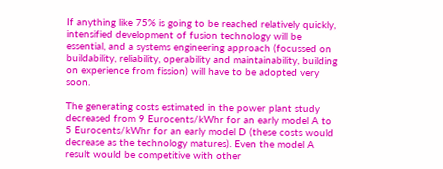If anything like 75% is going to be reached relatively quickly, intensified development of fusion technology will be essential, and a systems engineering approach (focussed on buildability, reliability, operability and maintainability, building on experience from fission) will have to be adopted very soon.

The generating costs estimated in the power plant study decreased from 9 Eurocents/kWhr for an early model A to 5 Eurocents/kWhr for an early model D (these costs would decrease as the technology matures). Even the model A result would be competitive with other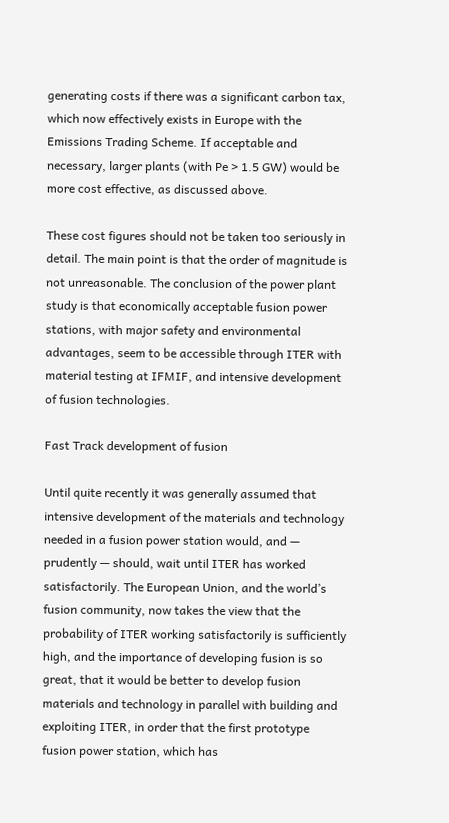generating costs if there was a significant carbon tax, which now effectively exists in Europe with the Emissions Trading Scheme. If acceptable and necessary, larger plants (with Pe > 1.5 GW) would be more cost effective, as discussed above.

These cost figures should not be taken too seriously in detail. The main point is that the order of magnitude is not unreasonable. The conclusion of the power plant study is that economically acceptable fusion power stations, with major safety and environmental advantages, seem to be accessible through ITER with material testing at IFMIF, and intensive development of fusion technologies.

Fast Track development of fusion

Until quite recently it was generally assumed that intensive development of the materials and technology needed in a fusion power station would, and — prudently — should, wait until ITER has worked satisfactorily. The European Union, and the world’s fusion community, now takes the view that the probability of ITER working satisfactorily is sufficiently high, and the importance of developing fusion is so great, that it would be better to develop fusion materials and technology in parallel with building and exploiting ITER, in order that the first prototype fusion power station, which has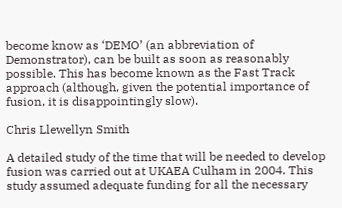become know as ‘DEMO’ (an abbreviation of Demonstrator), can be built as soon as reasonably possible. This has become known as the Fast Track approach (although, given the potential importance of fusion, it is disappointingly slow).

Chris Llewellyn Smith

A detailed study of the time that will be needed to develop fusion was carried out at UKAEA Culham in 2004. This study assumed adequate funding for all the necessary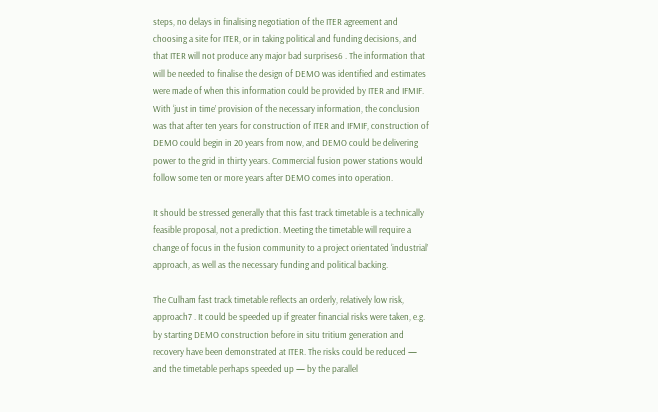steps, no delays in finalising negotiation of the ITER agreement and choosing a site for ITER, or in taking political and funding decisions, and that ITER will not produce any major bad surprises6 . The information that will be needed to finalise the design of DEMO was identified and estimates were made of when this information could be provided by ITER and IFMIF. With ‘just in time’ provision of the necessary information, the conclusion was that after ten years for construction of ITER and IFMIF, construction of DEMO could begin in 20 years from now, and DEMO could be delivering power to the grid in thirty years. Commercial fusion power stations would follow some ten or more years after DEMO comes into operation.

It should be stressed generally that this fast track timetable is a technically feasible proposal, not a prediction. Meeting the timetable will require a change of focus in the fusion community to a project orientated ‘industrial’ approach, as well as the necessary funding and political backing.

The Culham fast track timetable reflects an orderly, relatively low risk, approach7 . It could be speeded up if greater financial risks were taken, e.g. by starting DEMO construction before in situ tritium generation and recovery have been demonstrated at ITER. The risks could be reduced — and the timetable perhaps speeded up — by the parallel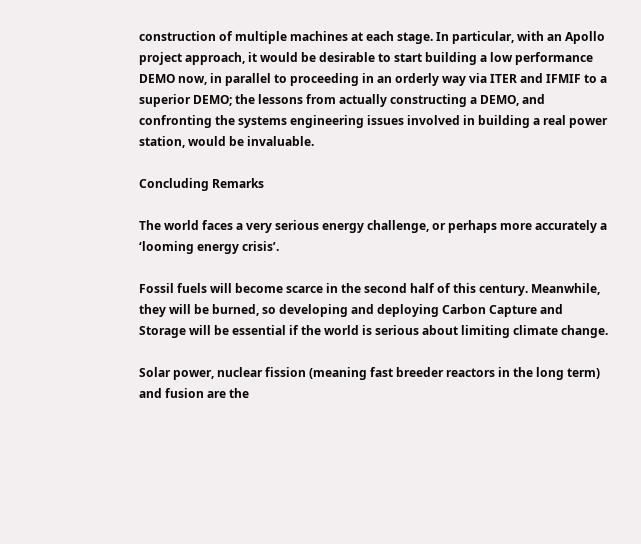construction of multiple machines at each stage. In particular, with an Apollo project approach, it would be desirable to start building a low performance DEMO now, in parallel to proceeding in an orderly way via ITER and IFMIF to a superior DEMO; the lessons from actually constructing a DEMO, and confronting the systems engineering issues involved in building a real power station, would be invaluable.

Concluding Remarks

The world faces a very serious energy challenge, or perhaps more accurately a ‘looming energy crisis’.

Fossil fuels will become scarce in the second half of this century. Meanwhile, they will be burned, so developing and deploying Carbon Capture and Storage will be essential if the world is serious about limiting climate change.

Solar power, nuclear fission (meaning fast breeder reactors in the long term) and fusion are the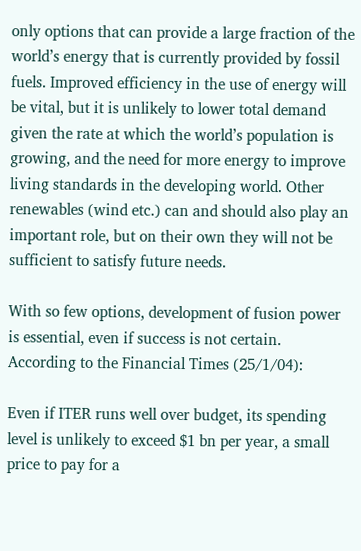only options that can provide a large fraction of the world’s energy that is currently provided by fossil fuels. Improved efficiency in the use of energy will be vital, but it is unlikely to lower total demand given the rate at which the world’s population is growing, and the need for more energy to improve living standards in the developing world. Other renewables (wind etc.) can and should also play an important role, but on their own they will not be sufficient to satisfy future needs.

With so few options, development of fusion power is essential, even if success is not certain. According to the Financial Times (25/1/04):

Even if ITER runs well over budget, its spending level is unlikely to exceed $1 bn per year, a small price to pay for a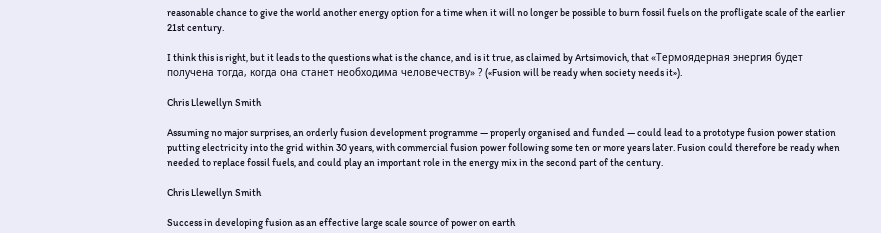reasonable chance to give the world another energy option for a time when it will no longer be possible to burn fossil fuels on the profligate scale of the earlier 21st century.

I think this is right, but it leads to the questions what is the chance, and is it true, as claimed by Artsimovich, that «Термоядерная энергия будет получена тогда, когда она станет необходима человечеству» ? («Fusion will be ready when society needs it»).

Chris Llewellyn Smith

Assuming no major surprises, an orderly fusion development programme — properly organised and funded — could lead to a prototype fusion power station putting electricity into the grid within 30 years, with commercial fusion power following some ten or more years later. Fusion could therefore be ready when needed to replace fossil fuels, and could play an important role in the energy mix in the second part of the century.

Chris Llewellyn Smith

Success in developing fusion as an effective large scale source of power on earth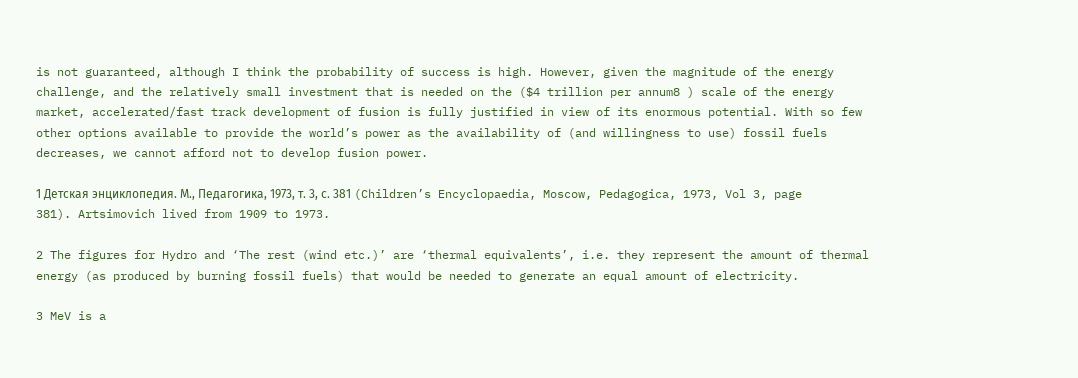is not guaranteed, although I think the probability of success is high. However, given the magnitude of the energy challenge, and the relatively small investment that is needed on the ($4 trillion per annum8 ) scale of the energy market, accelerated/fast track development of fusion is fully justified in view of its enormous potential. With so few other options available to provide the world’s power as the availability of (and willingness to use) fossil fuels decreases, we cannot afford not to develop fusion power.

1 Детская энциклопедия. М., Педагогика, 1973, т. 3, с. 381 (Children’s Encyclopaedia, Moscow, Pedagogica, 1973, Vol 3, page 381). Artsimovich lived from 1909 to 1973.

2 The figures for Hydro and ‘The rest (wind etc.)’ are ‘thermal equivalents’, i.e. they represent the amount of thermal energy (as produced by burning fossil fuels) that would be needed to generate an equal amount of electricity.

3 MeV is a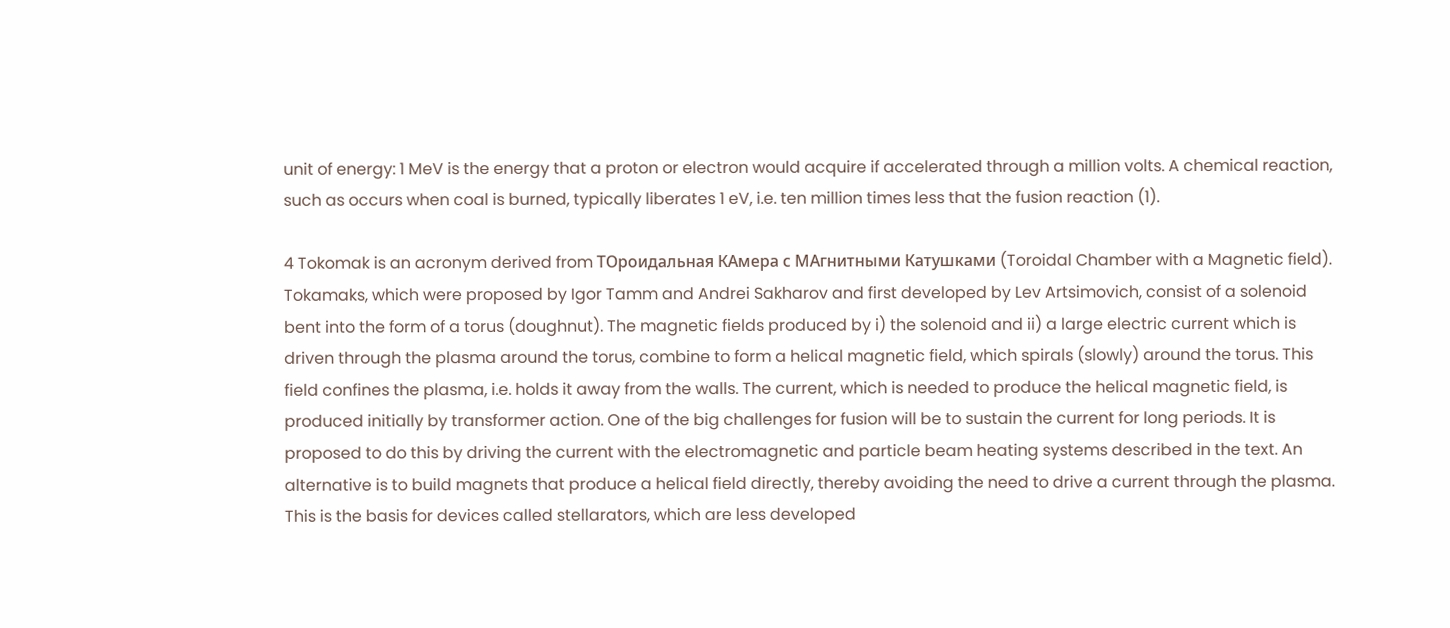unit of energy: 1 MeV is the energy that a proton or electron would acquire if accelerated through a million volts. A chemical reaction, such as occurs when coal is burned, typically liberates 1 eV, i.e. ten million times less that the fusion reaction (1).

4 Tokomak is an acronym derived from ТОроидальная КАмера с МАгнитными Катушками (Toroidal Chamber with a Magnetic field). Tokamaks, which were proposed by Igor Tamm and Andrei Sakharov and first developed by Lev Artsimovich, consist of a solenoid bent into the form of a torus (doughnut). The magnetic fields produced by i) the solenoid and ii) a large electric current which is driven through the plasma around the torus, combine to form a helical magnetic field, which spirals (slowly) around the torus. This field confines the plasma, i.e. holds it away from the walls. The current, which is needed to produce the helical magnetic field, is produced initially by transformer action. One of the big challenges for fusion will be to sustain the current for long periods. It is proposed to do this by driving the current with the electromagnetic and particle beam heating systems described in the text. An alternative is to build magnets that produce a helical field directly, thereby avoiding the need to drive a current through the plasma. This is the basis for devices called stellarators, which are less developed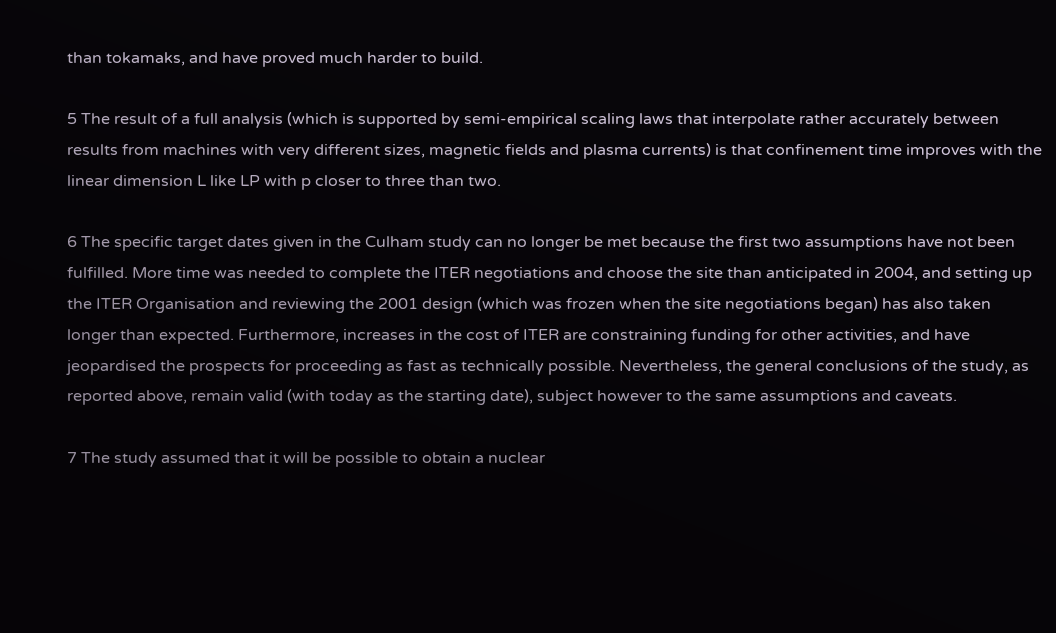than tokamaks, and have proved much harder to build.

5 The result of a full analysis (which is supported by semi-empirical scaling laws that interpolate rather accurately between results from machines with very different sizes, magnetic fields and plasma currents) is that confinement time improves with the linear dimension L like LP with p closer to three than two.

6 The specific target dates given in the Culham study can no longer be met because the first two assumptions have not been fulfilled. More time was needed to complete the ITER negotiations and choose the site than anticipated in 2004, and setting up the ITER Organisation and reviewing the 2001 design (which was frozen when the site negotiations began) has also taken longer than expected. Furthermore, increases in the cost of ITER are constraining funding for other activities, and have jeopardised the prospects for proceeding as fast as technically possible. Nevertheless, the general conclusions of the study, as reported above, remain valid (with today as the starting date), subject however to the same assumptions and caveats.

7 The study assumed that it will be possible to obtain a nuclear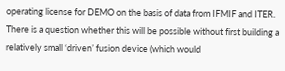operating license for DEMO on the basis of data from IFMIF and ITER. There is a question whether this will be possible without first building a relatively small ‘driven’ fusion device (which would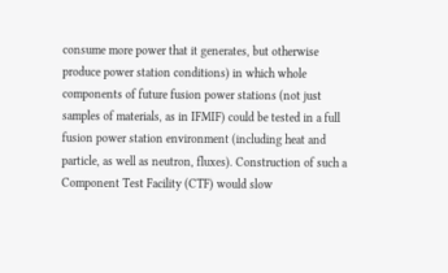consume more power that it generates, but otherwise produce power station conditions) in which whole components of future fusion power stations (not just samples of materials, as in IFMIF) could be tested in a full fusion power station environment (including heat and particle, as well as neutron, fluxes). Construction of such a Component Test Facility (CTF) would slow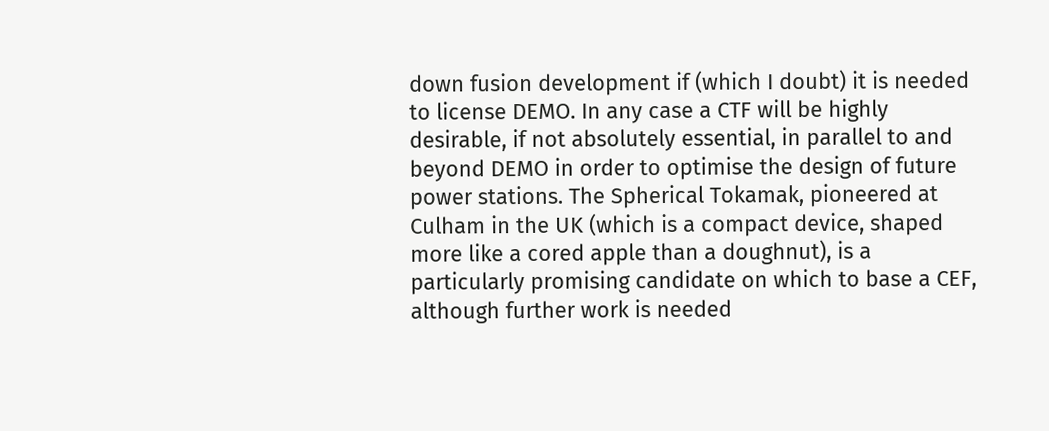down fusion development if (which I doubt) it is needed to license DEMO. In any case a CTF will be highly desirable, if not absolutely essential, in parallel to and beyond DEMO in order to optimise the design of future power stations. The Spherical Tokamak, pioneered at Culham in the UK (which is a compact device, shaped more like a cored apple than a doughnut), is a particularly promising candidate on which to base a CEF, although further work is needed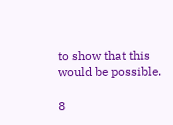to show that this would be possible.

8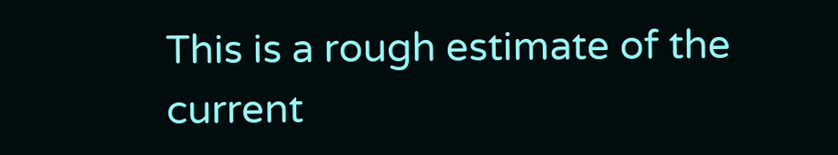This is a rough estimate of the current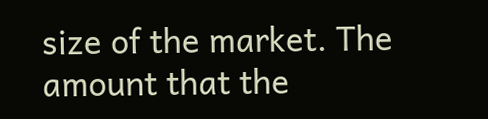size of the market. The amount that the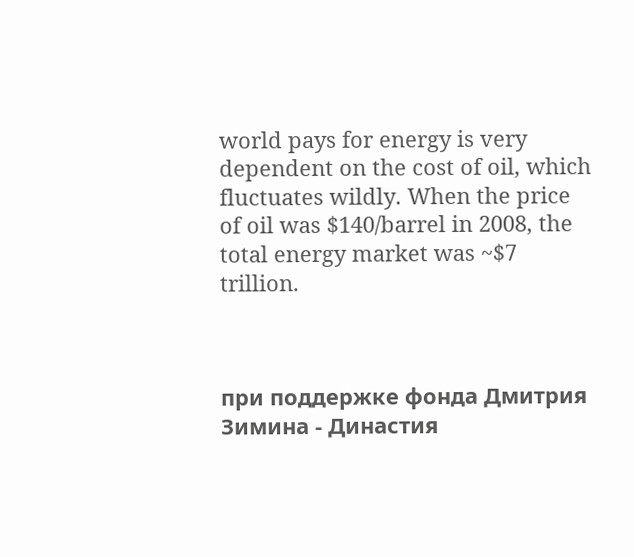world pays for energy is very dependent on the cost of oil, which fluctuates wildly. When the price of oil was $140/barrel in 2008, the total energy market was ~$7 trillion.



при поддержке фонда Дмитрия Зимина - Династия